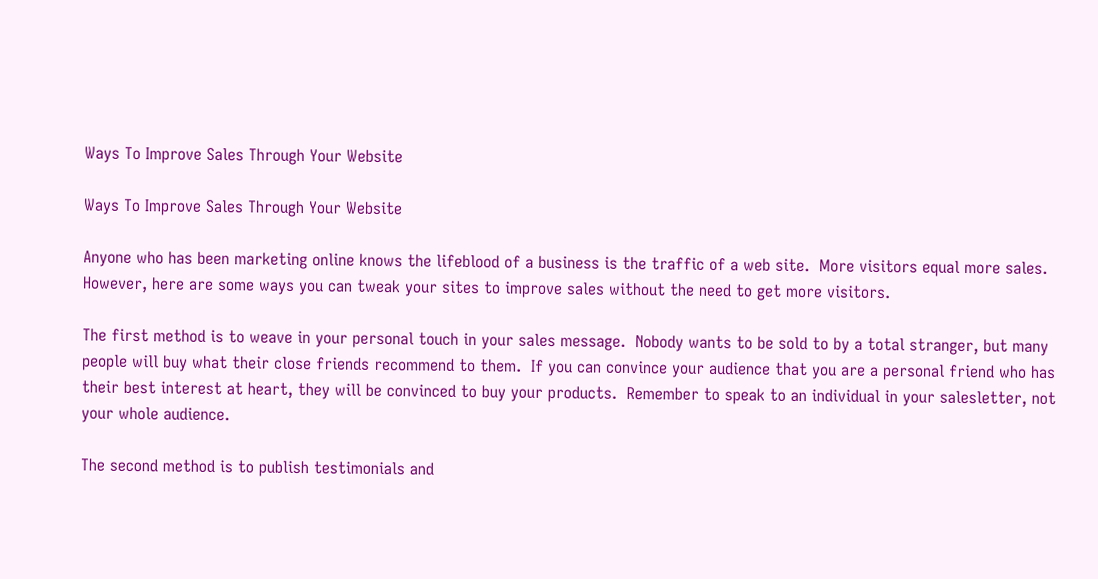Ways To Improve Sales Through Your Website

Ways To Improve Sales Through Your Website

Anyone who has been marketing online knows the lifeblood of a business is the traffic of a web site.  More visitors equal more sales.  However, here are some ways you can tweak your sites to improve sales without the need to get more visitors.

The first method is to weave in your personal touch in your sales message.  Nobody wants to be sold to by a total stranger, but many people will buy what their close friends recommend to them.  If you can convince your audience that you are a personal friend who has their best interest at heart, they will be convinced to buy your products.  Remember to speak to an individual in your salesletter, not your whole audience.

The second method is to publish testimonials and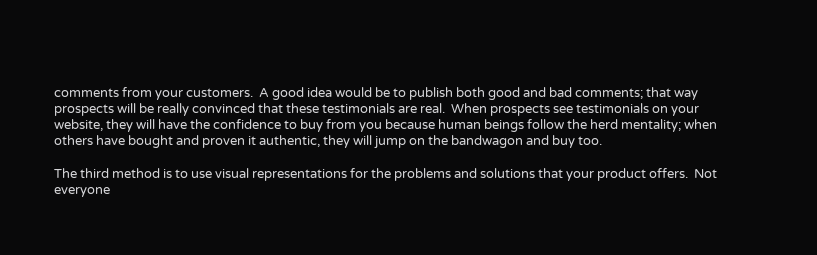comments from your customers.  A good idea would be to publish both good and bad comments; that way prospects will be really convinced that these testimonials are real.  When prospects see testimonials on your website, they will have the confidence to buy from you because human beings follow the herd mentality; when others have bought and proven it authentic, they will jump on the bandwagon and buy too.

The third method is to use visual representations for the problems and solutions that your product offers.  Not everyone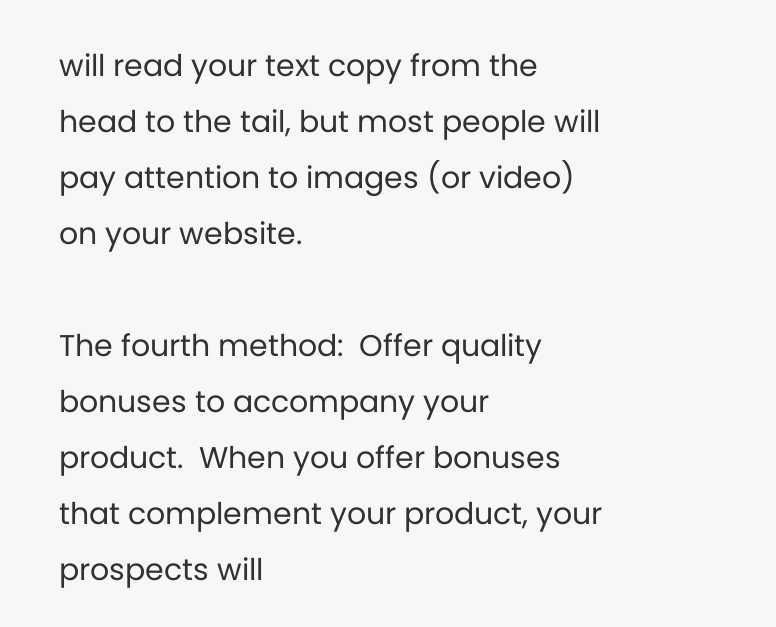will read your text copy from the head to the tail, but most people will pay attention to images (or video) on your website.

The fourth method:  Offer quality bonuses to accompany your product.  When you offer bonuses that complement your product, your prospects will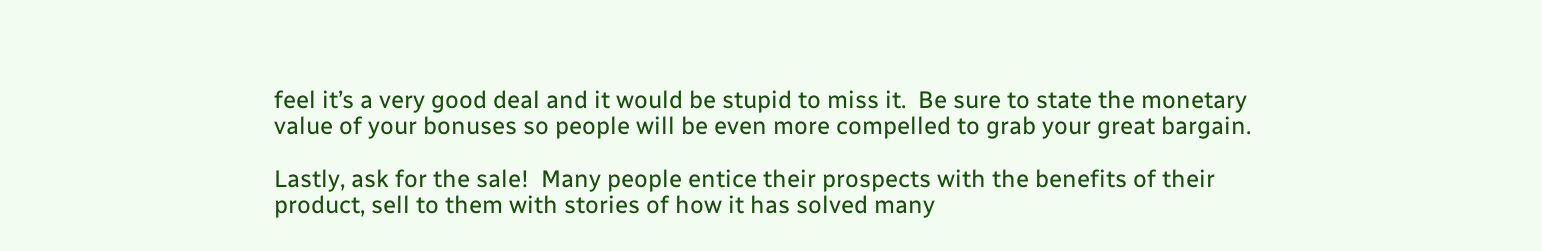feel it’s a very good deal and it would be stupid to miss it.  Be sure to state the monetary value of your bonuses so people will be even more compelled to grab your great bargain.

Lastly, ask for the sale!  Many people entice their prospects with the benefits of their product, sell to them with stories of how it has solved many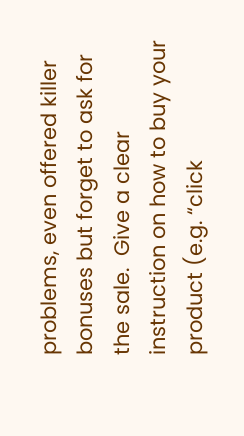problems, even offered killer bonuses but forget to ask for the sale.  Give a clear instruction on how to buy your product (e.g. “click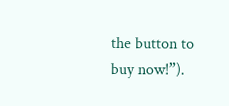the button to buy now!”).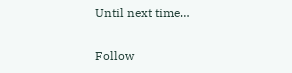Until next time…

Follow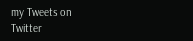my Tweets on Twitter